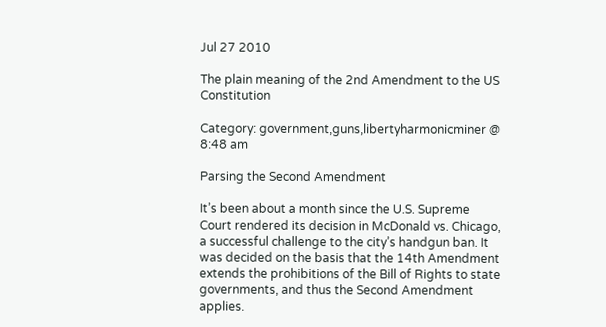Jul 27 2010

The plain meaning of the 2nd Amendment to the US Constitution

Category: government,guns,libertyharmonicminer @ 8:48 am

Parsing the Second Amendment

It’s been about a month since the U.S. Supreme Court rendered its decision in McDonald vs. Chicago, a successful challenge to the city’s handgun ban. It was decided on the basis that the 14th Amendment extends the prohibitions of the Bill of Rights to state governments, and thus the Second Amendment applies.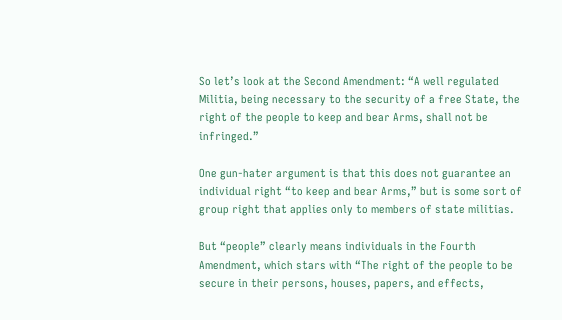So let’s look at the Second Amendment: “A well regulated Militia, being necessary to the security of a free State, the right of the people to keep and bear Arms, shall not be infringed.”

One gun-hater argument is that this does not guarantee an individual right “to keep and bear Arms,” but is some sort of group right that applies only to members of state militias.

But “people” clearly means individuals in the Fourth Amendment, which stars with “The right of the people to be secure in their persons, houses, papers, and effects,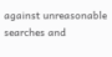against unreasonable searches and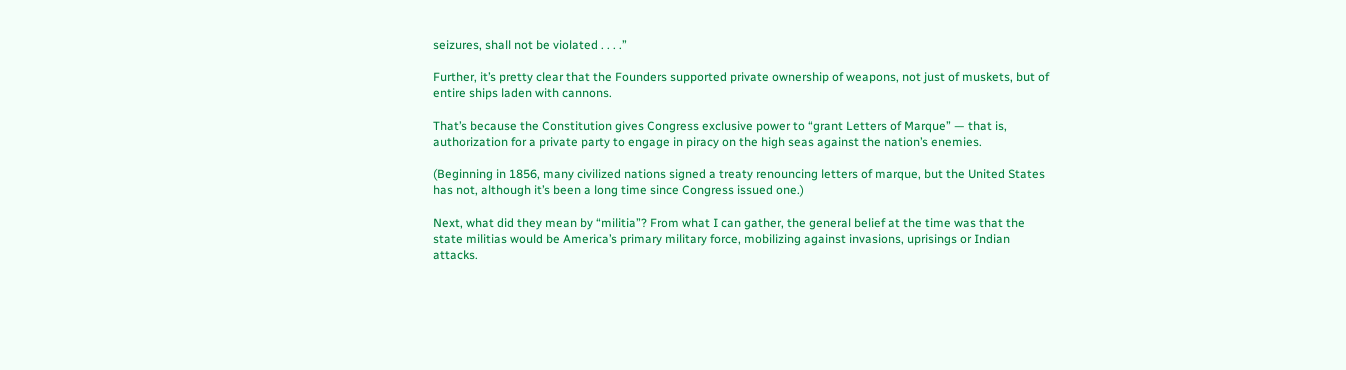seizures, shall not be violated . . . .”

Further, it’s pretty clear that the Founders supported private ownership of weapons, not just of muskets, but of entire ships laden with cannons.

That’s because the Constitution gives Congress exclusive power to “grant Letters of Marque” — that is, authorization for a private party to engage in piracy on the high seas against the nation’s enemies.

(Beginning in 1856, many civilized nations signed a treaty renouncing letters of marque, but the United States has not, although it’s been a long time since Congress issued one.)

Next, what did they mean by “militia”? From what I can gather, the general belief at the time was that the state militias would be America’s primary military force, mobilizing against invasions, uprisings or Indian attacks.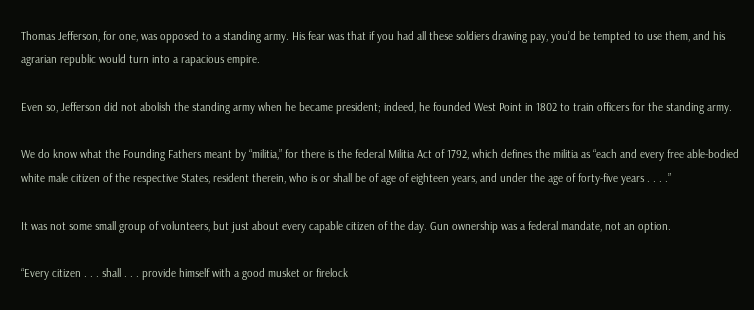Thomas Jefferson, for one, was opposed to a standing army. His fear was that if you had all these soldiers drawing pay, you’d be tempted to use them, and his agrarian republic would turn into a rapacious empire.

Even so, Jefferson did not abolish the standing army when he became president; indeed, he founded West Point in 1802 to train officers for the standing army.

We do know what the Founding Fathers meant by “militia,” for there is the federal Militia Act of 1792, which defines the militia as “each and every free able-bodied white male citizen of the respective States, resident therein, who is or shall be of age of eighteen years, and under the age of forty-five years . . . .”

It was not some small group of volunteers, but just about every capable citizen of the day. Gun ownership was a federal mandate, not an option.

“Every citizen . . . shall . . . provide himself with a good musket or firelock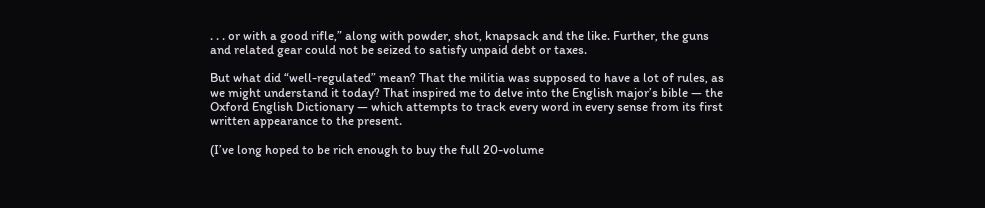. . . or with a good rifle,” along with powder, shot, knapsack and the like. Further, the guns and related gear could not be seized to satisfy unpaid debt or taxes.

But what did “well-regulated” mean? That the militia was supposed to have a lot of rules, as we might understand it today? That inspired me to delve into the English major’s bible — the Oxford English Dictionary — which attempts to track every word in every sense from its first written appearance to the present.

(I’ve long hoped to be rich enough to buy the full 20-volume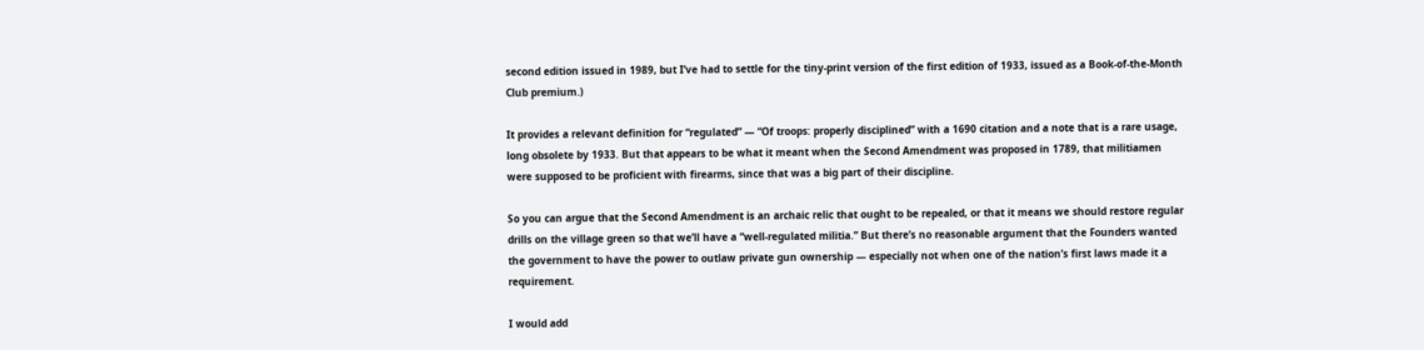second edition issued in 1989, but I’ve had to settle for the tiny-print version of the first edition of 1933, issued as a Book-of-the-Month Club premium.)

It provides a relevant definition for “regulated” — “Of troops: properly disciplined” with a 1690 citation and a note that is a rare usage, long obsolete by 1933. But that appears to be what it meant when the Second Amendment was proposed in 1789, that militiamen were supposed to be proficient with firearms, since that was a big part of their discipline.

So you can argue that the Second Amendment is an archaic relic that ought to be repealed, or that it means we should restore regular drills on the village green so that we’ll have a “well-regulated militia.” But there’s no reasonable argument that the Founders wanted the government to have the power to outlaw private gun ownership — especially not when one of the nation’s first laws made it a requirement.

I would add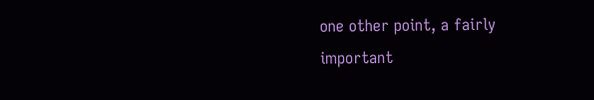one other point, a fairly important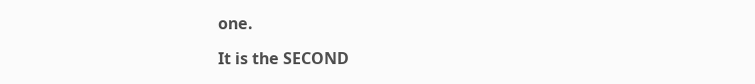one.

It is the SECOND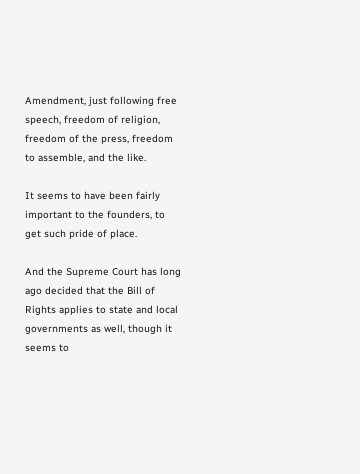Amendment, just following free speech, freedom of religion, freedom of the press, freedom to assemble, and the like.

It seems to have been fairly important to the founders, to get such pride of place.

And the Supreme Court has long ago decided that the Bill of Rights applies to state and local governments as well, though it seems to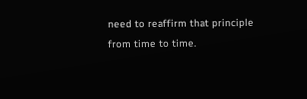need to reaffirm that principle from time to time.